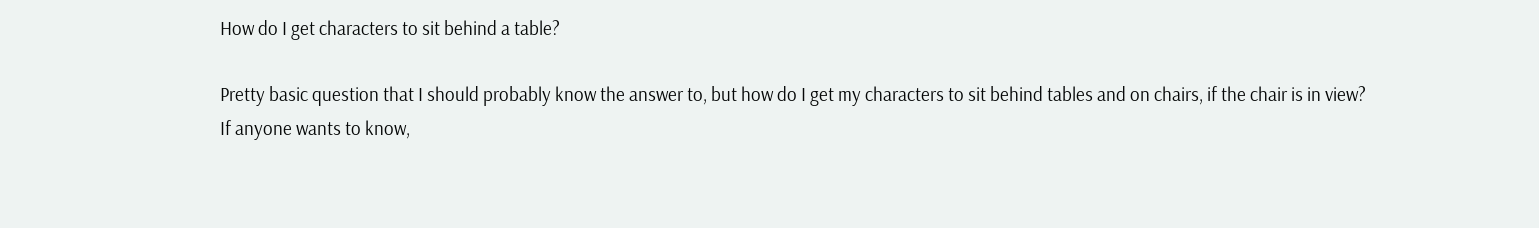How do I get characters to sit behind a table?

Pretty basic question that I should probably know the answer to, but how do I get my characters to sit behind tables and on chairs, if the chair is in view?
If anyone wants to know,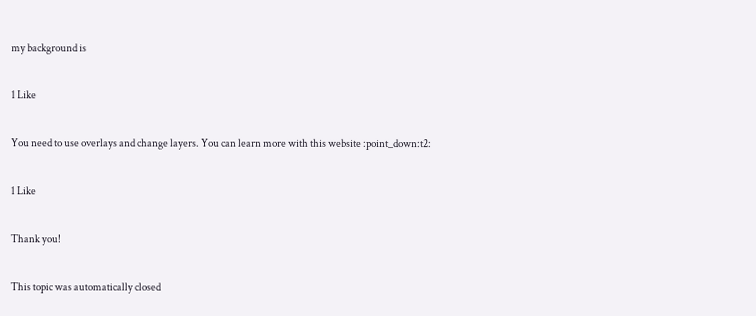my background is

1 Like

You need to use overlays and change layers. You can learn more with this website :point_down:t2:

1 Like

Thank you!

This topic was automatically closed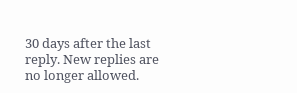30 days after the last reply. New replies are no longer allowed.